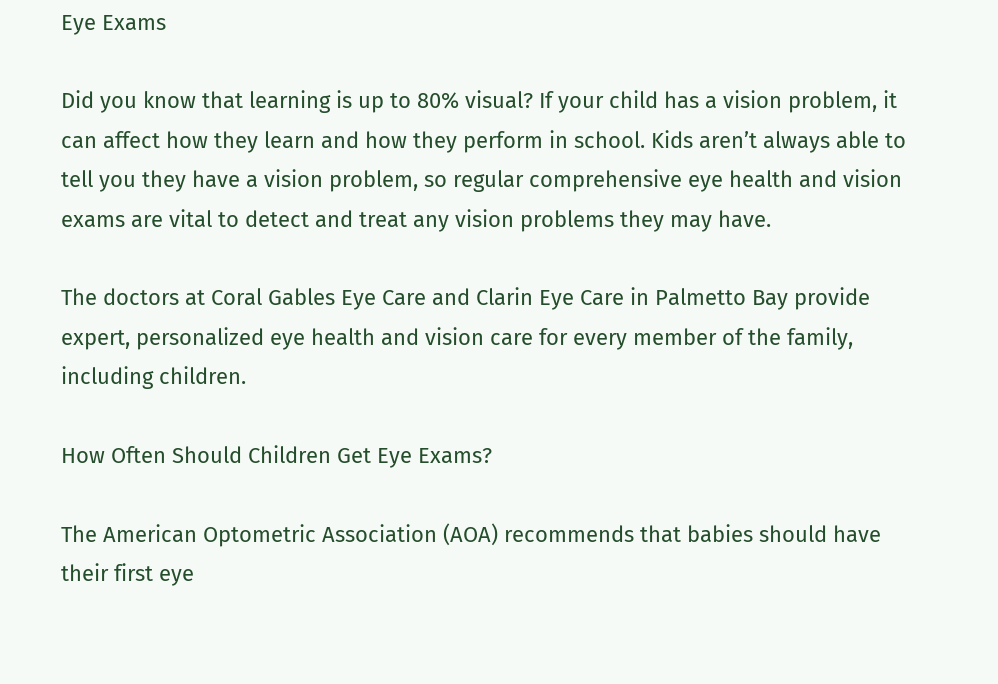Eye Exams

Did you know that learning is up to 80% visual? If your child has a vision problem, it can affect how they learn and how they perform in school. Kids aren’t always able to tell you they have a vision problem, so regular comprehensive eye health and vision exams are vital to detect and treat any vision problems they may have.

The doctors at Coral Gables Eye Care and Clarin Eye Care in Palmetto Bay provide expert, personalized eye health and vision care for every member of the family, including children.

How Often Should Children Get Eye Exams?

The American Optometric Association (AOA) recommends that babies should have their first eye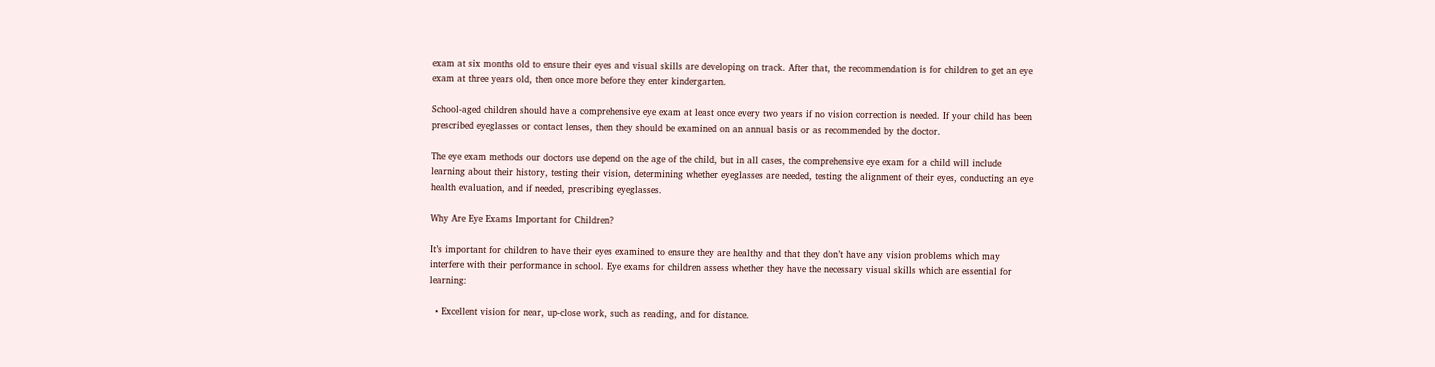exam at six months old to ensure their eyes and visual skills are developing on track. After that, the recommendation is for children to get an eye exam at three years old, then once more before they enter kindergarten.

School-aged children should have a comprehensive eye exam at least once every two years if no vision correction is needed. If your child has been prescribed eyeglasses or contact lenses, then they should be examined on an annual basis or as recommended by the doctor.

The eye exam methods our doctors use depend on the age of the child, but in all cases, the comprehensive eye exam for a child will include learning about their history, testing their vision, determining whether eyeglasses are needed, testing the alignment of their eyes, conducting an eye health evaluation, and if needed, prescribing eyeglasses.

Why Are Eye Exams Important for Children?

It’s important for children to have their eyes examined to ensure they are healthy and that they don’t have any vision problems which may interfere with their performance in school. Eye exams for children assess whether they have the necessary visual skills which are essential for learning:

  • Excellent vision for near, up-close work, such as reading, and for distance.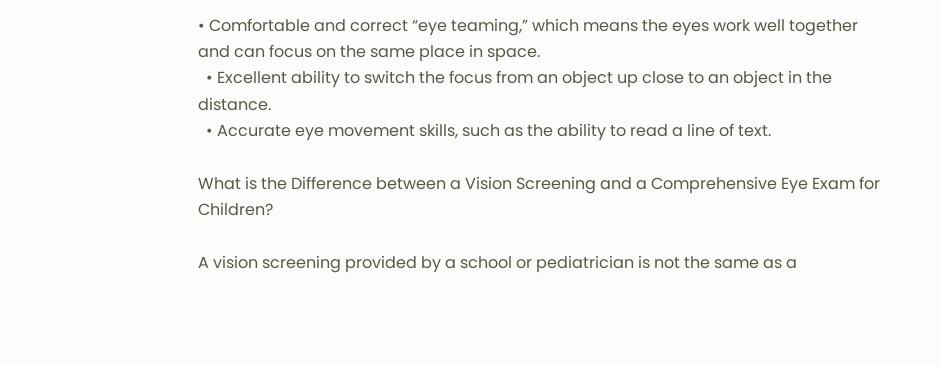• Comfortable and correct “eye teaming,” which means the eyes work well together and can focus on the same place in space.
  • Excellent ability to switch the focus from an object up close to an object in the distance.
  • Accurate eye movement skills, such as the ability to read a line of text.

What is the Difference between a Vision Screening and a Comprehensive Eye Exam for Children?

A vision screening provided by a school or pediatrician is not the same as a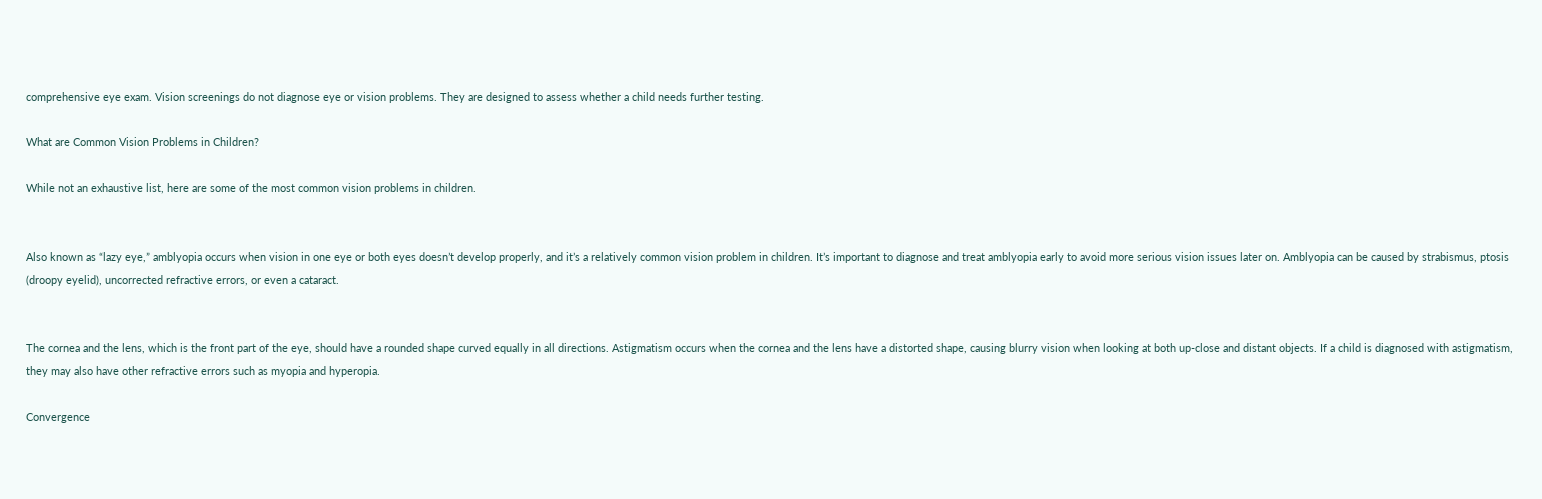comprehensive eye exam. Vision screenings do not diagnose eye or vision problems. They are designed to assess whether a child needs further testing.

What are Common Vision Problems in Children?

While not an exhaustive list, here are some of the most common vision problems in children.


Also known as “lazy eye,” amblyopia occurs when vision in one eye or both eyes doesn’t develop properly, and it’s a relatively common vision problem in children. It’s important to diagnose and treat amblyopia early to avoid more serious vision issues later on. Amblyopia can be caused by strabismus, ptosis (droopy eyelid), uncorrected refractive errors, or even a cataract.


The cornea and the lens, which is the front part of the eye, should have a rounded shape curved equally in all directions. Astigmatism occurs when the cornea and the lens have a distorted shape, causing blurry vision when looking at both up-close and distant objects. If a child is diagnosed with astigmatism, they may also have other refractive errors such as myopia and hyperopia.

Convergence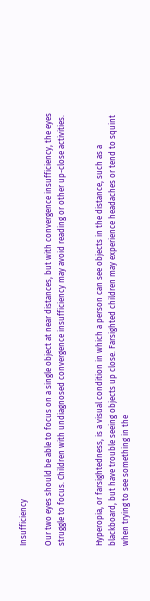Insufficiency

Our two eyes should be able to focus on a single object at near distances, but with convergence insufficiency, the eyes struggle to focus. Children with undiagnosed convergence insufficiency may avoid reading or other up-close activities.


Hyperopia, or farsightedness, is a visual condition in which a person can see objects in the distance, such as a blackboard, but have trouble seeing objects up close. Farsighted children may experience headaches or tend to squint when trying to see something in the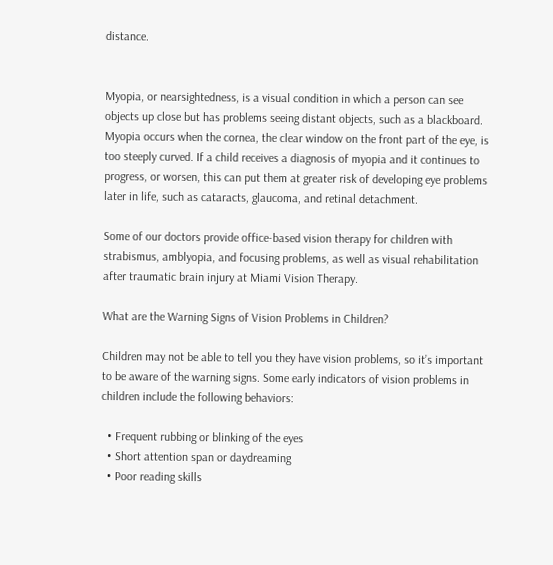distance.


Myopia, or nearsightedness, is a visual condition in which a person can see objects up close but has problems seeing distant objects, such as a blackboard. Myopia occurs when the cornea, the clear window on the front part of the eye, is too steeply curved. If a child receives a diagnosis of myopia and it continues to progress, or worsen, this can put them at greater risk of developing eye problems later in life, such as cataracts, glaucoma, and retinal detachment.

Some of our doctors provide office-based vision therapy for children with strabismus, amblyopia, and focusing problems, as well as visual rehabilitation after traumatic brain injury at Miami Vision Therapy.

What are the Warning Signs of Vision Problems in Children?

Children may not be able to tell you they have vision problems, so it’s important to be aware of the warning signs. Some early indicators of vision problems in children include the following behaviors:

  • Frequent rubbing or blinking of the eyes
  • Short attention span or daydreaming
  • Poor reading skills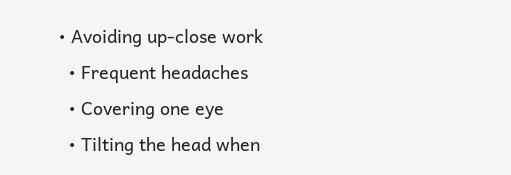• Avoiding up-close work
  • Frequent headaches
  • Covering one eye
  • Tilting the head when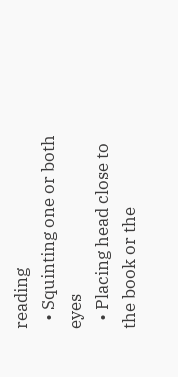reading
  • Squinting one or both eyes
  • Placing head close to the book or the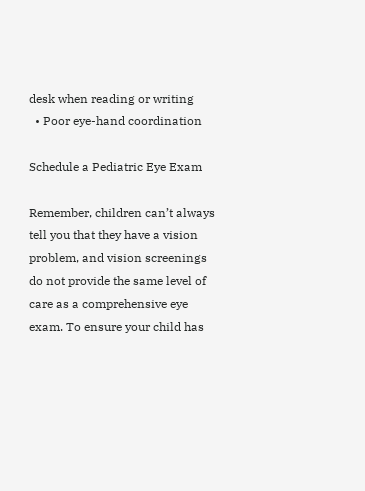desk when reading or writing
  • Poor eye-hand coordination

Schedule a Pediatric Eye Exam

Remember, children can’t always tell you that they have a vision problem, and vision screenings do not provide the same level of care as a comprehensive eye exam. To ensure your child has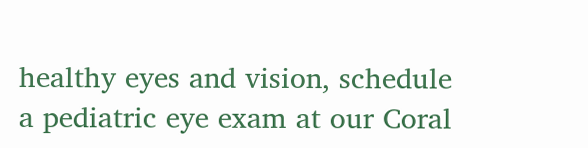healthy eyes and vision, schedule a pediatric eye exam at our Coral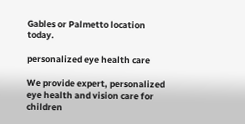Gables or Palmetto location today.

personalized eye health care

We provide expert, personalized eye health and vision care for children